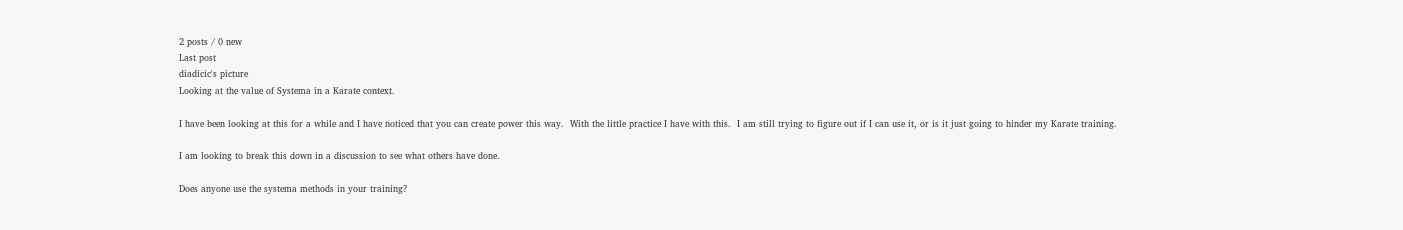2 posts / 0 new
Last post
diadicic's picture
Looking at the value of Systema in a Karate context.

I have been looking at this for a while and I have noticed that you can create power this way.  With the little practice I have with this.  I am still trying to figure out if I can use it, or is it just going to hinder my Karate training.

I am looking to break this down in a discussion to see what others have done.

Does anyone use the systema methods in your training?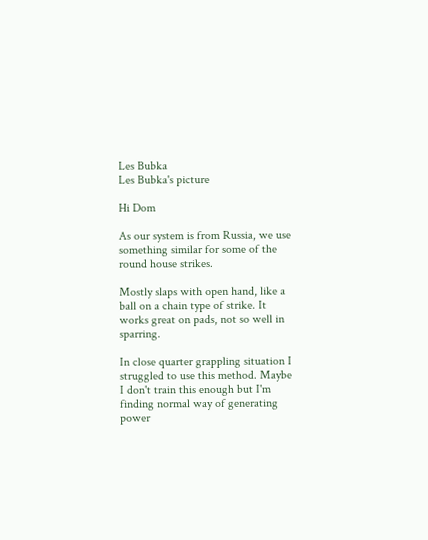Les Bubka
Les Bubka's picture

Hi Dom

As our system is from Russia, we use something similar for some of the round house strikes.

Mostly slaps with open hand, like a ball on a chain type of strike. It works great on pads, not so well in sparring.

In close quarter grappling situation I struggled to use this method. Maybe I don't train this enough but I'm finding normal way of generating power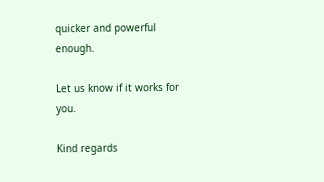quicker and powerful enough.

Let us know if it works for you.

Kind regards